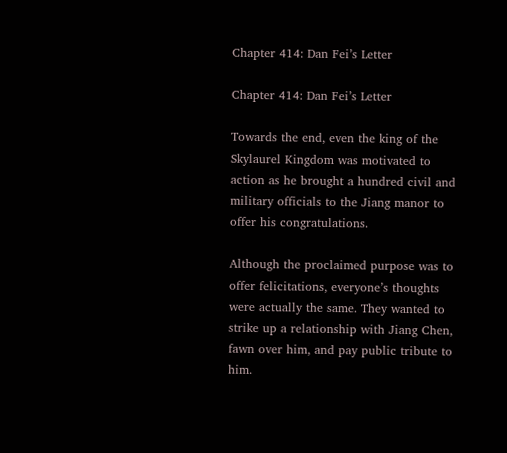Chapter 414: Dan Fei’s Letter

Chapter 414: Dan Fei’s Letter

Towards the end, even the king of the Skylaurel Kingdom was motivated to action as he brought a hundred civil and military officials to the Jiang manor to offer his congratulations.

Although the proclaimed purpose was to offer felicitations, everyone’s thoughts were actually the same. They wanted to strike up a relationship with Jiang Chen, fawn over him, and pay public tribute to him.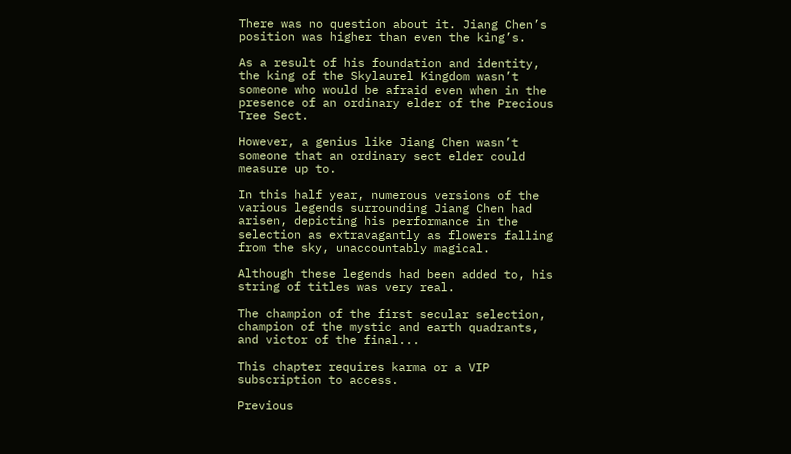There was no question about it. Jiang Chen’s position was higher than even the king’s.

As a result of his foundation and identity, the king of the Skylaurel Kingdom wasn’t someone who would be afraid even when in the presence of an ordinary elder of the Precious Tree Sect.

However, a genius like Jiang Chen wasn’t someone that an ordinary sect elder could measure up to.

In this half year, numerous versions of the various legends surrounding Jiang Chen had arisen, depicting his performance in the selection as extravagantly as flowers falling from the sky, unaccountably magical.

Although these legends had been added to, his string of titles was very real.

The champion of the first secular selection, champion of the mystic and earth quadrants, and victor of the final...

This chapter requires karma or a VIP subscription to access.

Previous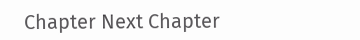Chapter Next Chapter